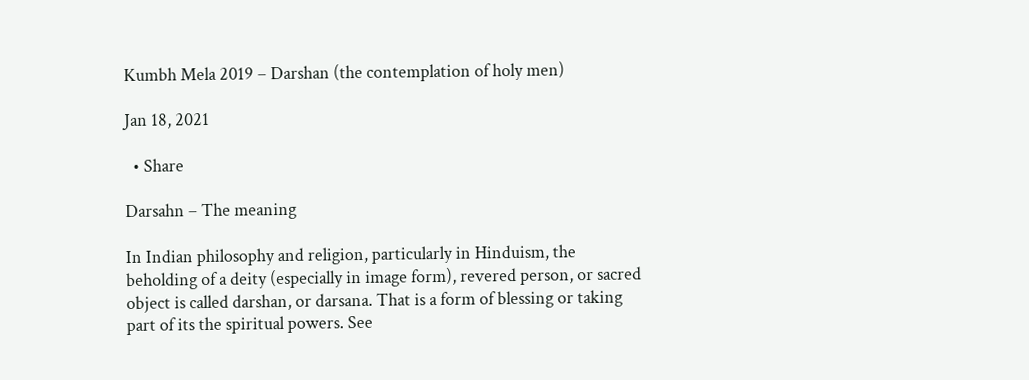Kumbh Mela 2019 – Darshan (the contemplation of holy men)

Jan 18, 2021

  • Share

Darsahn – The meaning

In Indian philosophy and religion, particularly in Hinduism, the beholding of a deity (especially in image form), revered person, or sacred object is called darshan, or darsana. That is a form of blessing or taking part of its the spiritual powers. See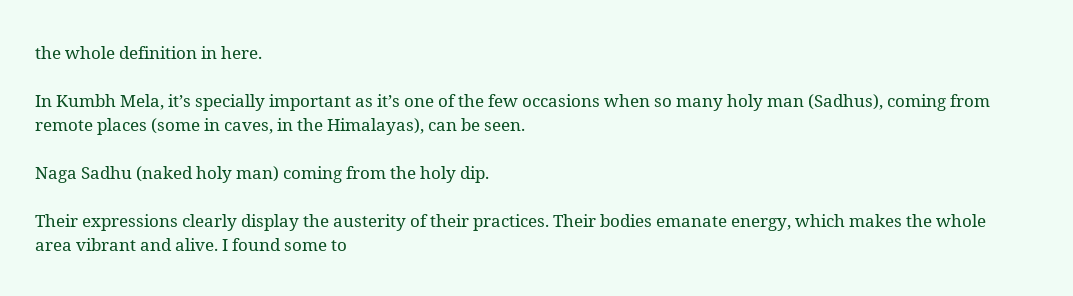the whole definition in here.

In Kumbh Mela, it’s specially important as it’s one of the few occasions when so many holy man (Sadhus), coming from remote places (some in caves, in the Himalayas), can be seen.

Naga Sadhu (naked holy man) coming from the holy dip.

Their expressions clearly display the austerity of their practices. Their bodies emanate energy, which makes the whole area vibrant and alive. I found some to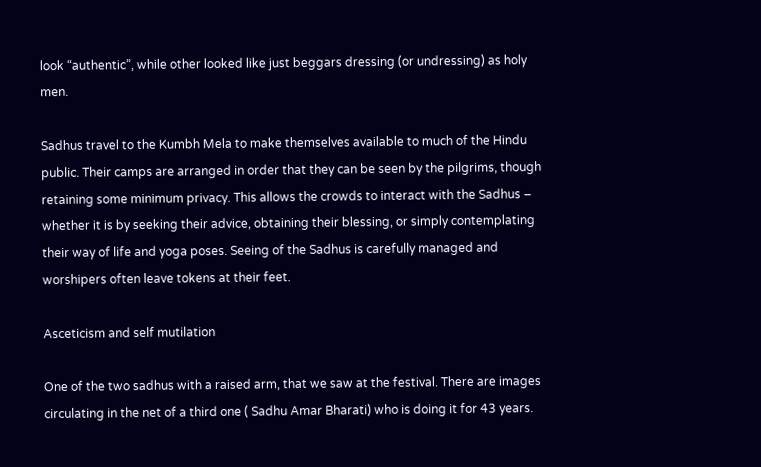look “authentic”, while other looked like just beggars dressing (or undressing) as holy men.

Sadhus travel to the Kumbh Mela to make themselves available to much of the Hindu public. Their camps are arranged in order that they can be seen by the pilgrims, though retaining some minimum privacy. This allows the crowds to interact with the Sadhus – whether it is by seeking their advice, obtaining their blessing, or simply contemplating their way of life and yoga poses. Seeing of the Sadhus is carefully managed and worshipers often leave tokens at their feet.

Asceticism and self mutilation

One of the two sadhus with a raised arm, that we saw at the festival. There are images circulating in the net of a third one ( Sadhu Amar Bharati) who is doing it for 43 years.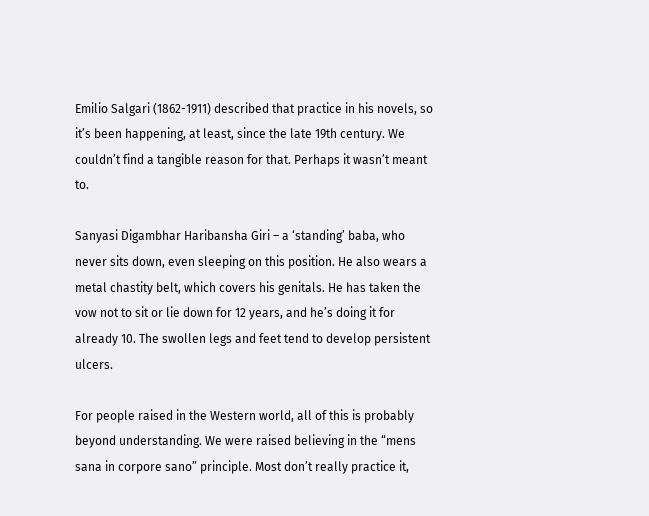Emilio Salgari (1862-1911) described that practice in his novels, so it’s been happening, at least, since the late 19th century. We couldn’t find a tangible reason for that. Perhaps it wasn’t meant to.

Sanyasi Digambhar Haribansha Giri – a ‘standing’ baba, who never sits down, even sleeping on this position. He also wears a metal chastity belt, which covers his genitals. He has taken the vow not to sit or lie down for 12 years, and he’s doing it for already 10. The swollen legs and feet tend to develop persistent ulcers.

For people raised in the Western world, all of this is probably beyond understanding. We were raised believing in the “mens sana in corpore sano” principle. Most don’t really practice it,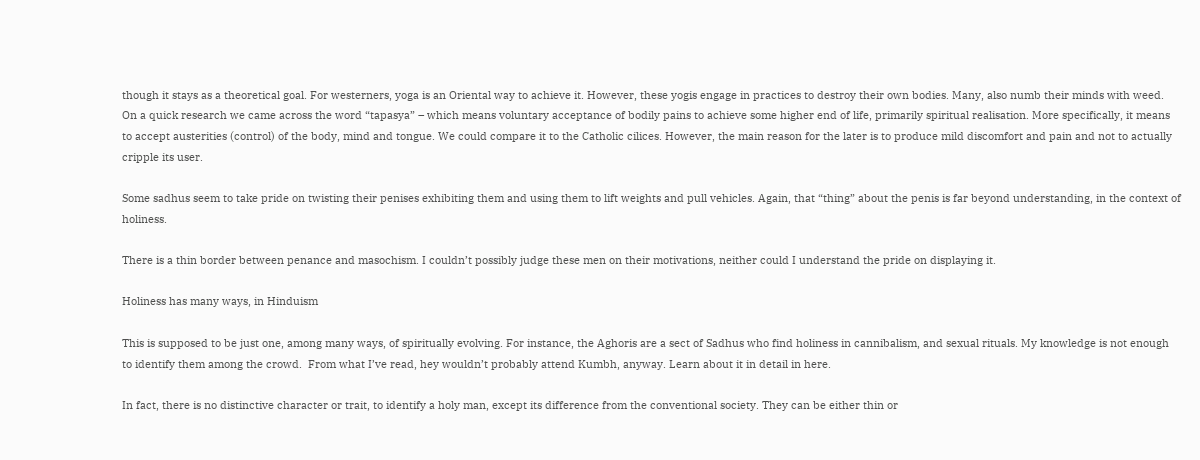though it stays as a theoretical goal. For westerners, yoga is an Oriental way to achieve it. However, these yogis engage in practices to destroy their own bodies. Many, also numb their minds with weed. On a quick research we came across the word “tapasya” – which means voluntary acceptance of bodily pains to achieve some higher end of life, primarily spiritual realisation. More specifically, it means to accept austerities (control) of the body, mind and tongue. We could compare it to the Catholic cilices. However, the main reason for the later is to produce mild discomfort and pain and not to actually cripple its user.

Some sadhus seem to take pride on twisting their penises exhibiting them and using them to lift weights and pull vehicles. Again, that “thing” about the penis is far beyond understanding, in the context of holiness.

There is a thin border between penance and masochism. I couldn’t possibly judge these men on their motivations, neither could I understand the pride on displaying it.

Holiness has many ways, in Hinduism

This is supposed to be just one, among many ways, of spiritually evolving. For instance, the Aghoris are a sect of Sadhus who find holiness in cannibalism, and sexual rituals. My knowledge is not enough to identify them among the crowd.  From what I’ve read, hey wouldn’t probably attend Kumbh, anyway. Learn about it in detail in here.

In fact, there is no distinctive character or trait, to identify a holy man, except its difference from the conventional society. They can be either thin or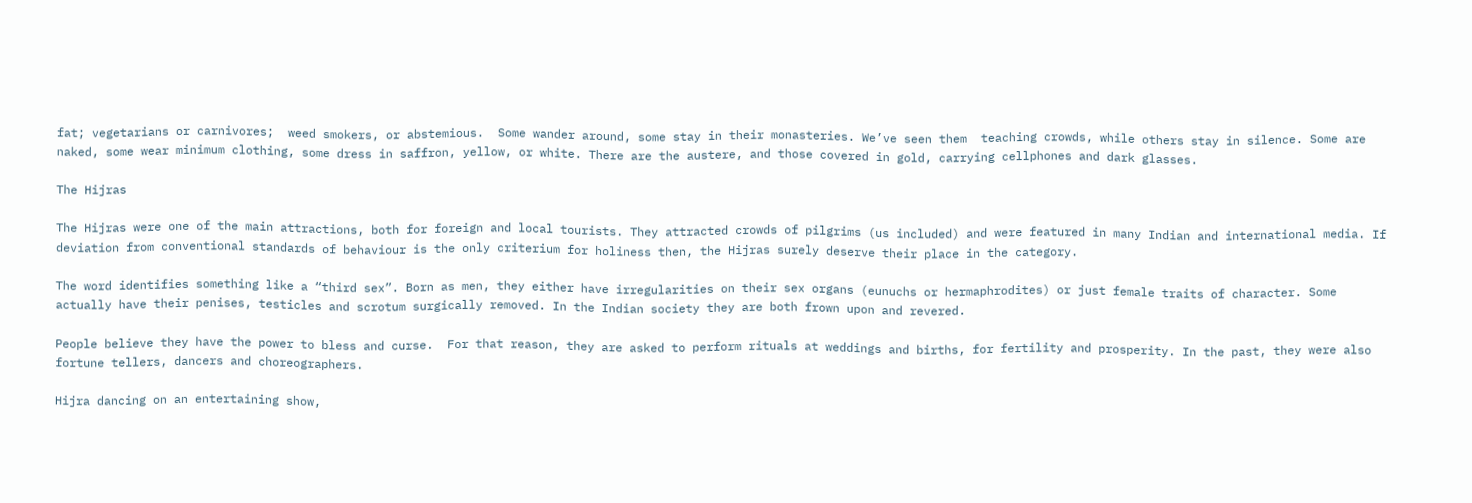fat; vegetarians or carnivores;  weed smokers, or abstemious.  Some wander around, some stay in their monasteries. We’ve seen them  teaching crowds, while others stay in silence. Some are naked, some wear minimum clothing, some dress in saffron, yellow, or white. There are the austere, and those covered in gold, carrying cellphones and dark glasses.

The Hijras

The Hijras were one of the main attractions, both for foreign and local tourists. They attracted crowds of pilgrims (us included) and were featured in many Indian and international media. If deviation from conventional standards of behaviour is the only criterium for holiness then, the Hijras surely deserve their place in the category.

The word identifies something like a “third sex”. Born as men, they either have irregularities on their sex organs (eunuchs or hermaphrodites) or just female traits of character. Some actually have their penises, testicles and scrotum surgically removed. In the Indian society they are both frown upon and revered.

People believe they have the power to bless and curse.  For that reason, they are asked to perform rituals at weddings and births, for fertility and prosperity. In the past, they were also fortune tellers, dancers and choreographers.

Hijra dancing on an entertaining show,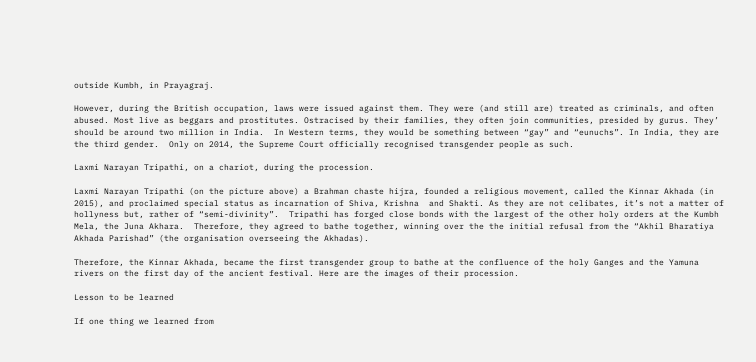outside Kumbh, in Prayagraj.

However, during the British occupation, laws were issued against them. They were (and still are) treated as criminals, and often abused. Most live as beggars and prostitutes. Ostracised by their families, they often join communities, presided by gurus. They’ should be around two million in India.  In Western terms, they would be something between “gay” and “eunuchs”. In India, they are the third gender.  Only on 2014, the Supreme Court officially recognised transgender people as such.

Laxmi Narayan Tripathi, on a chariot, during the procession.

Laxmi Narayan Tripathi (on the picture above) a Brahman chaste hijra, founded a religious movement, called the Kinnar Akhada (in 2015), and proclaimed special status as incarnation of Shiva, Krishna  and Shakti. As they are not celibates, it’s not a matter of hollyness but, rather of “semi-divinity”.  Tripathi has forged close bonds with the largest of the other holy orders at the Kumbh Mela, the Juna Akhara.  Therefore, they agreed to bathe together, winning over the the initial refusal from the “Akhil Bharatiya Akhada Parishad” (the organisation overseeing the Akhadas).

Therefore, the Kinnar Akhada, became the first transgender group to bathe at the confluence of the holy Ganges and the Yamuna rivers on the first day of the ancient festival. Here are the images of their procession.

Lesson to be learned

If one thing we learned from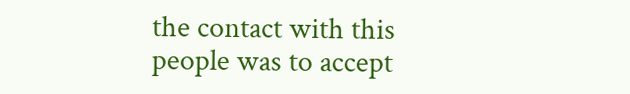the contact with this people was to accept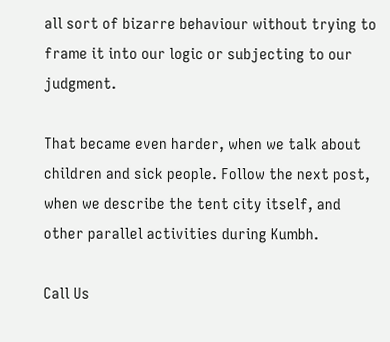all sort of bizarre behaviour without trying to frame it into our logic or subjecting to our judgment.

That became even harder, when we talk about children and sick people. Follow the next post, when we describe the tent city itself, and other parallel activities during Kumbh.

Call Us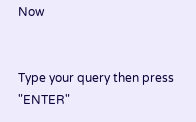Now


Type your query then press "ENTER"